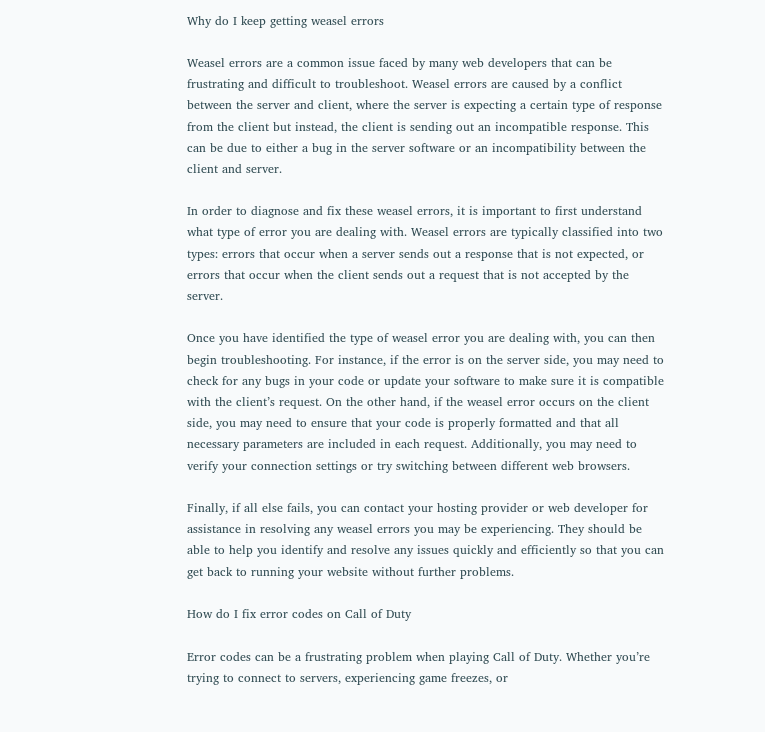Why do I keep getting weasel errors

Weasel errors are a common issue faced by many web developers that can be frustrating and difficult to troubleshoot. Weasel errors are caused by a conflict between the server and client, where the server is expecting a certain type of response from the client but instead, the client is sending out an incompatible response. This can be due to either a bug in the server software or an incompatibility between the client and server.

In order to diagnose and fix these weasel errors, it is important to first understand what type of error you are dealing with. Weasel errors are typically classified into two types: errors that occur when a server sends out a response that is not expected, or errors that occur when the client sends out a request that is not accepted by the server.

Once you have identified the type of weasel error you are dealing with, you can then begin troubleshooting. For instance, if the error is on the server side, you may need to check for any bugs in your code or update your software to make sure it is compatible with the client’s request. On the other hand, if the weasel error occurs on the client side, you may need to ensure that your code is properly formatted and that all necessary parameters are included in each request. Additionally, you may need to verify your connection settings or try switching between different web browsers.

Finally, if all else fails, you can contact your hosting provider or web developer for assistance in resolving any weasel errors you may be experiencing. They should be able to help you identify and resolve any issues quickly and efficiently so that you can get back to running your website without further problems.

How do I fix error codes on Call of Duty

Error codes can be a frustrating problem when playing Call of Duty. Whether you’re trying to connect to servers, experiencing game freezes, or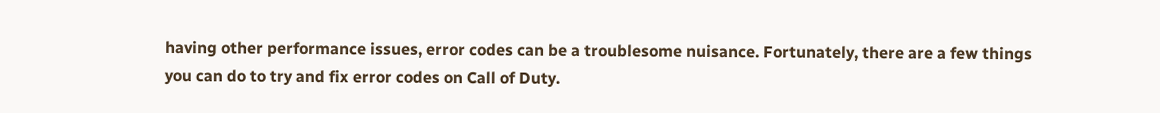having other performance issues, error codes can be a troublesome nuisance. Fortunately, there are a few things you can do to try and fix error codes on Call of Duty.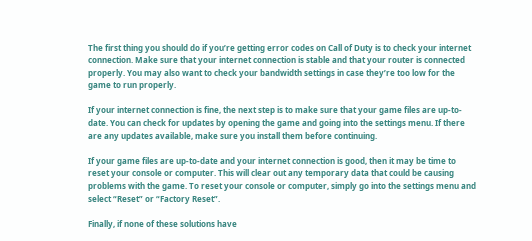The first thing you should do if you’re getting error codes on Call of Duty is to check your internet connection. Make sure that your internet connection is stable and that your router is connected properly. You may also want to check your bandwidth settings in case they’re too low for the game to run properly.

If your internet connection is fine, the next step is to make sure that your game files are up-to-date. You can check for updates by opening the game and going into the settings menu. If there are any updates available, make sure you install them before continuing.

If your game files are up-to-date and your internet connection is good, then it may be time to reset your console or computer. This will clear out any temporary data that could be causing problems with the game. To reset your console or computer, simply go into the settings menu and select “Reset” or “Factory Reset”.

Finally, if none of these solutions have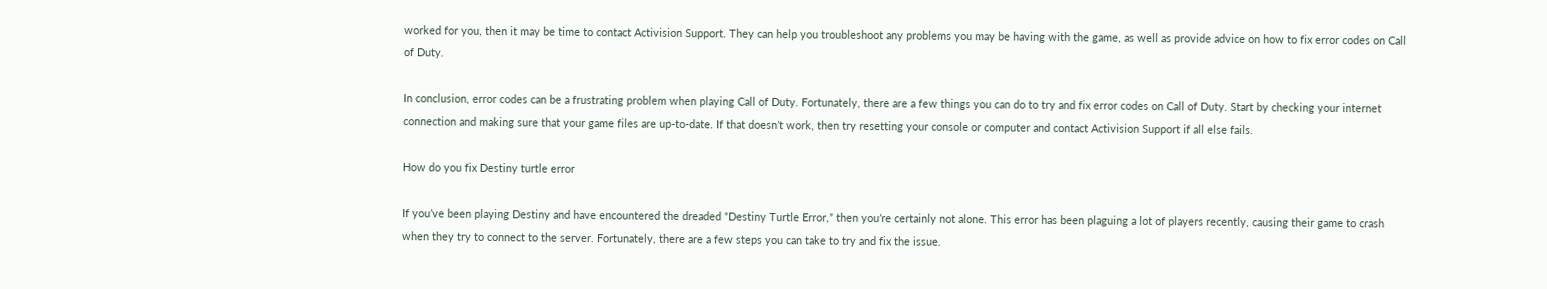worked for you, then it may be time to contact Activision Support. They can help you troubleshoot any problems you may be having with the game, as well as provide advice on how to fix error codes on Call of Duty.

In conclusion, error codes can be a frustrating problem when playing Call of Duty. Fortunately, there are a few things you can do to try and fix error codes on Call of Duty. Start by checking your internet connection and making sure that your game files are up-to-date. If that doesn’t work, then try resetting your console or computer and contact Activision Support if all else fails.

How do you fix Destiny turtle error

If you’ve been playing Destiny and have encountered the dreaded “Destiny Turtle Error,” then you’re certainly not alone. This error has been plaguing a lot of players recently, causing their game to crash when they try to connect to the server. Fortunately, there are a few steps you can take to try and fix the issue.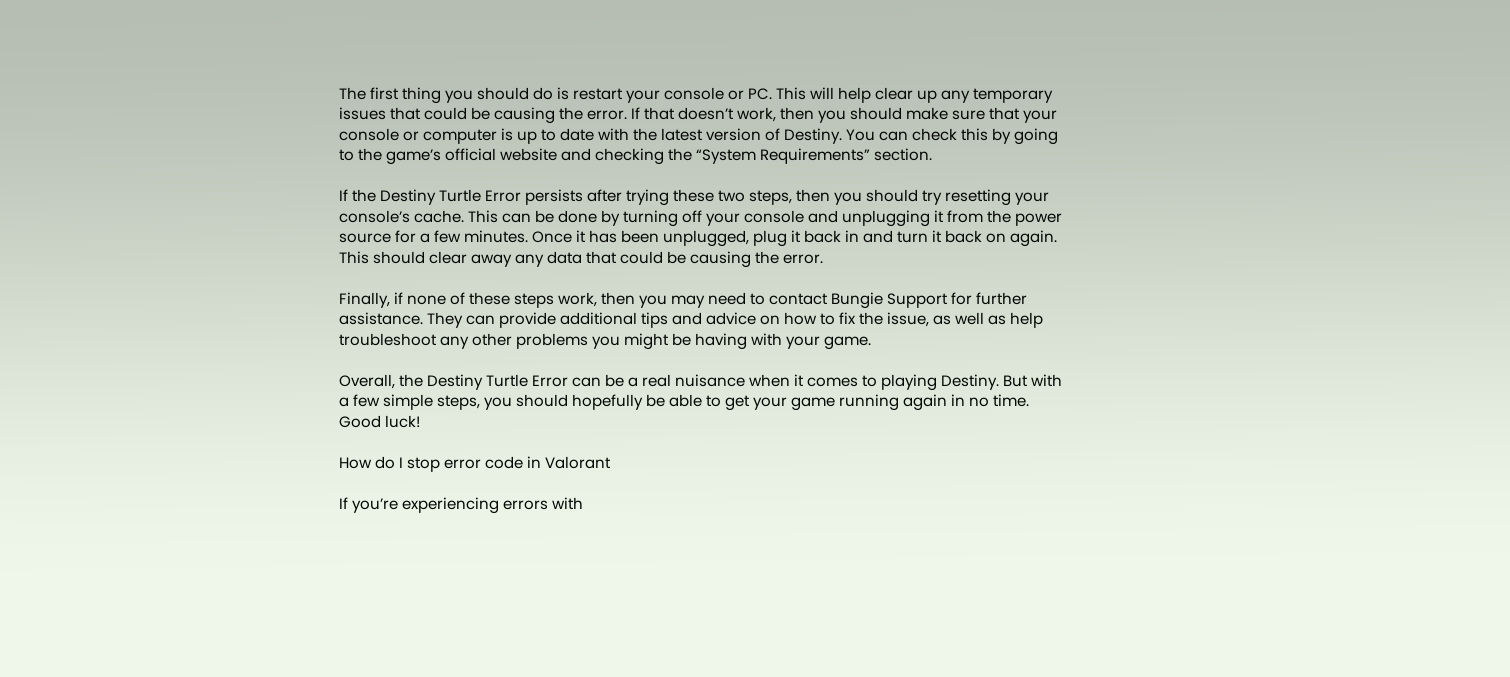The first thing you should do is restart your console or PC. This will help clear up any temporary issues that could be causing the error. If that doesn’t work, then you should make sure that your console or computer is up to date with the latest version of Destiny. You can check this by going to the game’s official website and checking the “System Requirements” section.

If the Destiny Turtle Error persists after trying these two steps, then you should try resetting your console’s cache. This can be done by turning off your console and unplugging it from the power source for a few minutes. Once it has been unplugged, plug it back in and turn it back on again. This should clear away any data that could be causing the error.

Finally, if none of these steps work, then you may need to contact Bungie Support for further assistance. They can provide additional tips and advice on how to fix the issue, as well as help troubleshoot any other problems you might be having with your game.

Overall, the Destiny Turtle Error can be a real nuisance when it comes to playing Destiny. But with a few simple steps, you should hopefully be able to get your game running again in no time. Good luck!

How do I stop error code in Valorant

If you’re experiencing errors with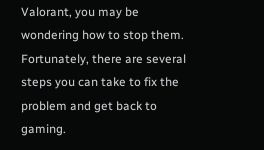Valorant, you may be wondering how to stop them. Fortunately, there are several steps you can take to fix the problem and get back to gaming.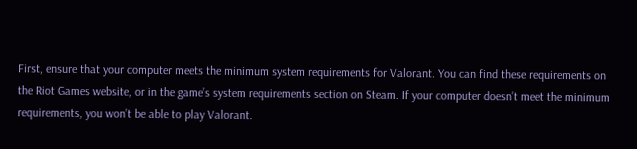First, ensure that your computer meets the minimum system requirements for Valorant. You can find these requirements on the Riot Games website, or in the game’s system requirements section on Steam. If your computer doesn’t meet the minimum requirements, you won’t be able to play Valorant.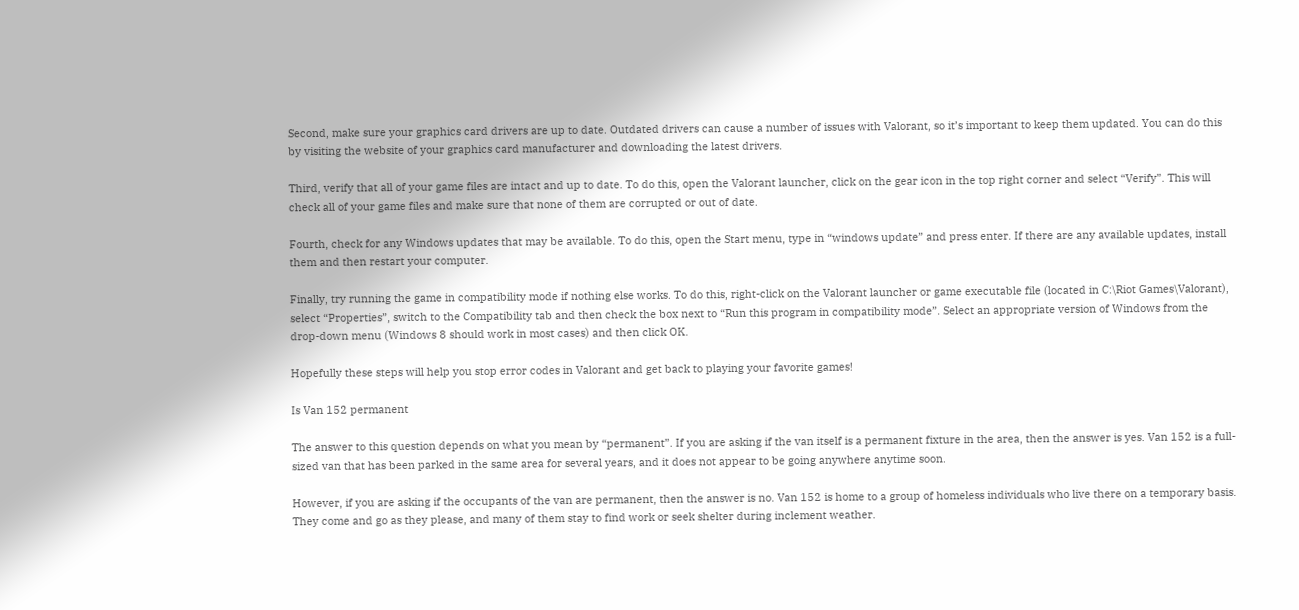Second, make sure your graphics card drivers are up to date. Outdated drivers can cause a number of issues with Valorant, so it’s important to keep them updated. You can do this by visiting the website of your graphics card manufacturer and downloading the latest drivers.

Third, verify that all of your game files are intact and up to date. To do this, open the Valorant launcher, click on the gear icon in the top right corner and select “Verify”. This will check all of your game files and make sure that none of them are corrupted or out of date.

Fourth, check for any Windows updates that may be available. To do this, open the Start menu, type in “windows update” and press enter. If there are any available updates, install them and then restart your computer.

Finally, try running the game in compatibility mode if nothing else works. To do this, right-click on the Valorant launcher or game executable file (located in C:\Riot Games\Valorant), select “Properties”, switch to the Compatibility tab and then check the box next to “Run this program in compatibility mode”. Select an appropriate version of Windows from the drop-down menu (Windows 8 should work in most cases) and then click OK.

Hopefully these steps will help you stop error codes in Valorant and get back to playing your favorite games!

Is Van 152 permanent

The answer to this question depends on what you mean by “permanent”. If you are asking if the van itself is a permanent fixture in the area, then the answer is yes. Van 152 is a full-sized van that has been parked in the same area for several years, and it does not appear to be going anywhere anytime soon.

However, if you are asking if the occupants of the van are permanent, then the answer is no. Van 152 is home to a group of homeless individuals who live there on a temporary basis. They come and go as they please, and many of them stay to find work or seek shelter during inclement weather.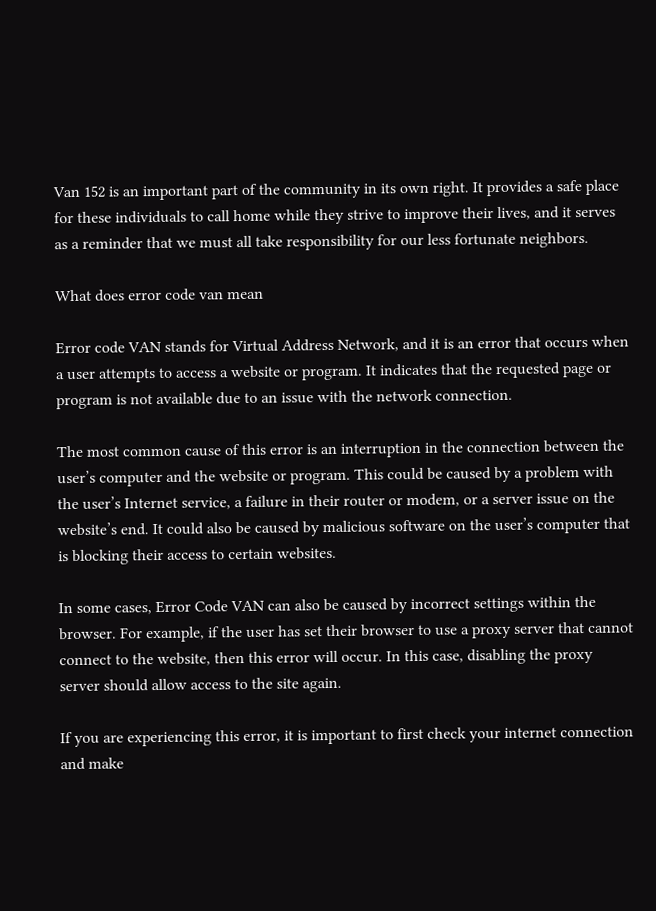Van 152 is an important part of the community in its own right. It provides a safe place for these individuals to call home while they strive to improve their lives, and it serves as a reminder that we must all take responsibility for our less fortunate neighbors.

What does error code van mean

Error code VAN stands for Virtual Address Network, and it is an error that occurs when a user attempts to access a website or program. It indicates that the requested page or program is not available due to an issue with the network connection.

The most common cause of this error is an interruption in the connection between the user’s computer and the website or program. This could be caused by a problem with the user’s Internet service, a failure in their router or modem, or a server issue on the website’s end. It could also be caused by malicious software on the user’s computer that is blocking their access to certain websites.

In some cases, Error Code VAN can also be caused by incorrect settings within the browser. For example, if the user has set their browser to use a proxy server that cannot connect to the website, then this error will occur. In this case, disabling the proxy server should allow access to the site again.

If you are experiencing this error, it is important to first check your internet connection and make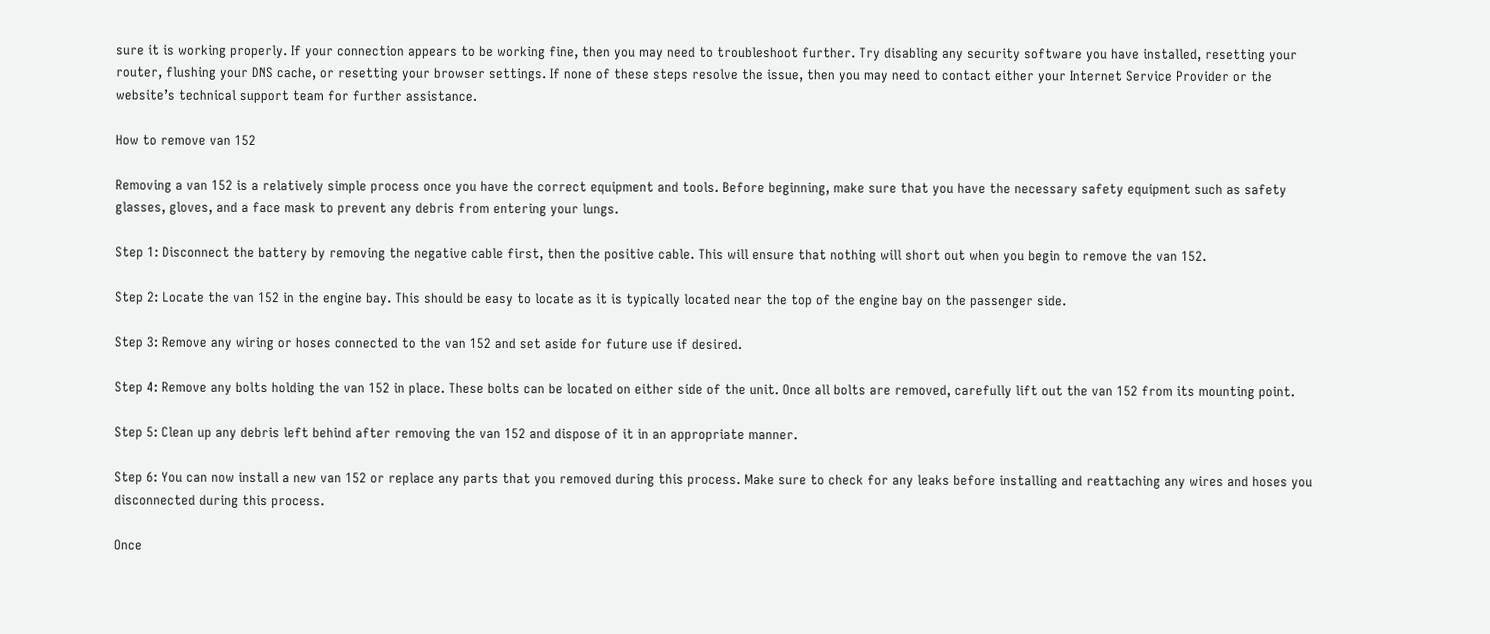sure it is working properly. If your connection appears to be working fine, then you may need to troubleshoot further. Try disabling any security software you have installed, resetting your router, flushing your DNS cache, or resetting your browser settings. If none of these steps resolve the issue, then you may need to contact either your Internet Service Provider or the website’s technical support team for further assistance.

How to remove van 152

Removing a van 152 is a relatively simple process once you have the correct equipment and tools. Before beginning, make sure that you have the necessary safety equipment such as safety glasses, gloves, and a face mask to prevent any debris from entering your lungs.

Step 1: Disconnect the battery by removing the negative cable first, then the positive cable. This will ensure that nothing will short out when you begin to remove the van 152.

Step 2: Locate the van 152 in the engine bay. This should be easy to locate as it is typically located near the top of the engine bay on the passenger side.

Step 3: Remove any wiring or hoses connected to the van 152 and set aside for future use if desired.

Step 4: Remove any bolts holding the van 152 in place. These bolts can be located on either side of the unit. Once all bolts are removed, carefully lift out the van 152 from its mounting point.

Step 5: Clean up any debris left behind after removing the van 152 and dispose of it in an appropriate manner.

Step 6: You can now install a new van 152 or replace any parts that you removed during this process. Make sure to check for any leaks before installing and reattaching any wires and hoses you disconnected during this process.

Once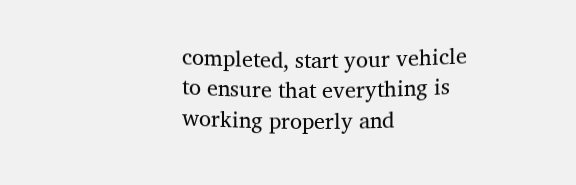completed, start your vehicle to ensure that everything is working properly and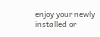enjoy your newly installed or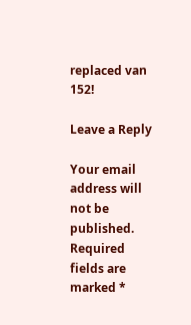replaced van 152!

Leave a Reply

Your email address will not be published. Required fields are marked *